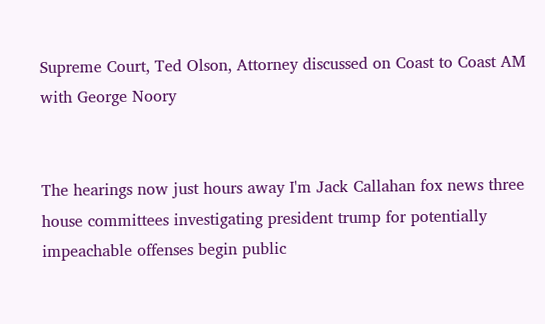Supreme Court, Ted Olson, Attorney discussed on Coast to Coast AM with George Noory


The hearings now just hours away I'm Jack Callahan fox news three house committees investigating president trump for potentially impeachable offenses begin public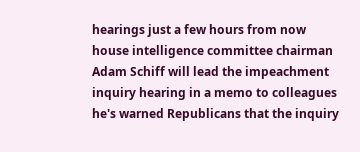hearings just a few hours from now house intelligence committee chairman Adam Schiff will lead the impeachment inquiry hearing in a memo to colleagues he's warned Republicans that the inquiry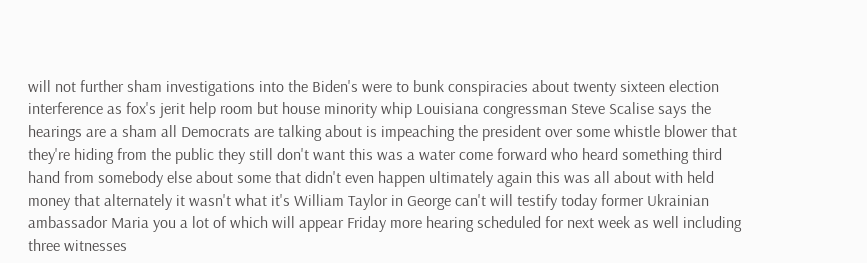will not further sham investigations into the Biden's were to bunk conspiracies about twenty sixteen election interference as fox's jerit help room but house minority whip Louisiana congressman Steve Scalise says the hearings are a sham all Democrats are talking about is impeaching the president over some whistle blower that they're hiding from the public they still don't want this was a water come forward who heard something third hand from somebody else about some that didn't even happen ultimately again this was all about with held money that alternately it wasn't what it's William Taylor in George can't will testify today former Ukrainian ambassador Maria you a lot of which will appear Friday more hearing scheduled for next week as well including three witnesses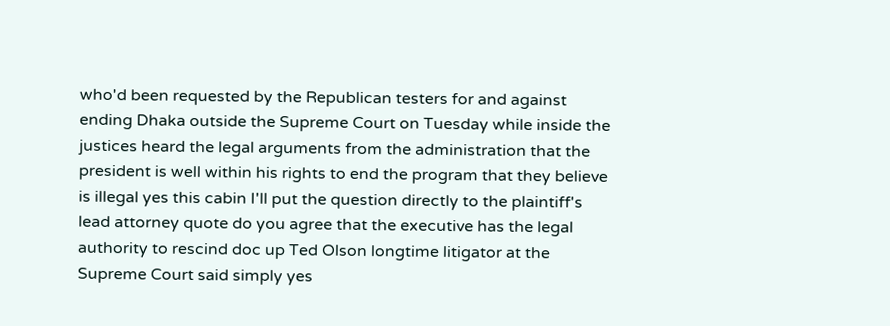who'd been requested by the Republican testers for and against ending Dhaka outside the Supreme Court on Tuesday while inside the justices heard the legal arguments from the administration that the president is well within his rights to end the program that they believe is illegal yes this cabin I'll put the question directly to the plaintiff's lead attorney quote do you agree that the executive has the legal authority to rescind doc up Ted Olson longtime litigator at the Supreme Court said simply yes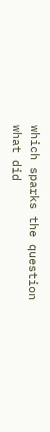which sparks the question what did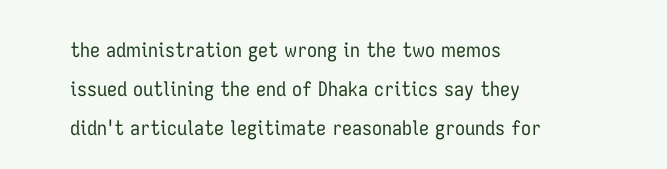the administration get wrong in the two memos issued outlining the end of Dhaka critics say they didn't articulate legitimate reasonable grounds for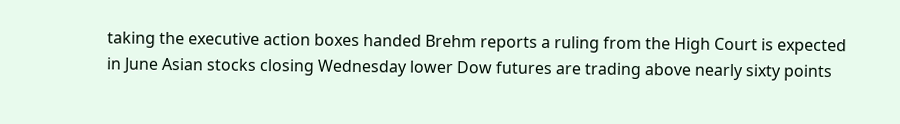taking the executive action boxes handed Brehm reports a ruling from the High Court is expected in June Asian stocks closing Wednesday lower Dow futures are trading above nearly sixty points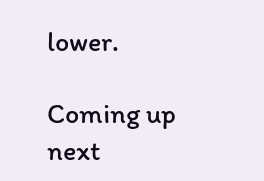lower.

Coming up next